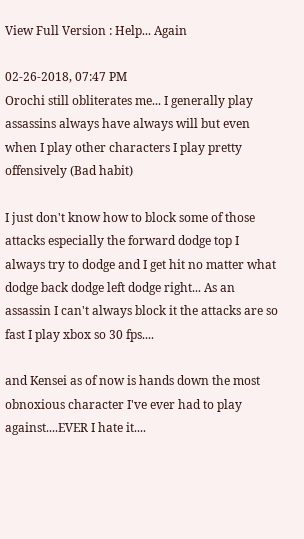View Full Version : Help... Again

02-26-2018, 07:47 PM
Orochi still obliterates me... I generally play assassins always have always will but even when I play other characters I play pretty offensively (Bad habit)

I just don't know how to block some of those attacks especially the forward dodge top I always try to dodge and I get hit no matter what dodge back dodge left dodge right... As an assassin I can't always block it the attacks are so fast I play xbox so 30 fps....

and Kensei as of now is hands down the most obnoxious character I've ever had to play against....EVER I hate it....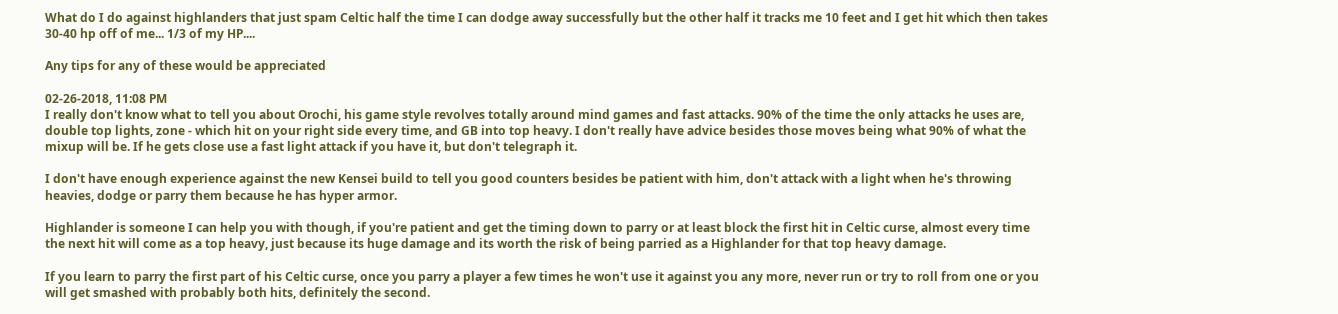What do I do against highlanders that just spam Celtic half the time I can dodge away successfully but the other half it tracks me 10 feet and I get hit which then takes 30-40 hp off of me... 1/3 of my HP....

Any tips for any of these would be appreciated

02-26-2018, 11:08 PM
I really don't know what to tell you about Orochi, his game style revolves totally around mind games and fast attacks. 90% of the time the only attacks he uses are, double top lights, zone - which hit on your right side every time, and GB into top heavy. I don't really have advice besides those moves being what 90% of what the mixup will be. If he gets close use a fast light attack if you have it, but don't telegraph it.

I don't have enough experience against the new Kensei build to tell you good counters besides be patient with him, don't attack with a light when he's throwing heavies, dodge or parry them because he has hyper armor.

Highlander is someone I can help you with though, if you're patient and get the timing down to parry or at least block the first hit in Celtic curse, almost every time the next hit will come as a top heavy, just because its huge damage and its worth the risk of being parried as a Highlander for that top heavy damage.

If you learn to parry the first part of his Celtic curse, once you parry a player a few times he won't use it against you any more, never run or try to roll from one or you will get smashed with probably both hits, definitely the second.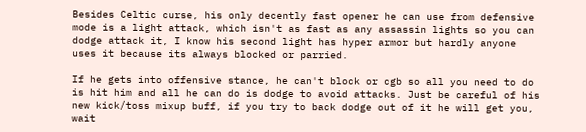Besides Celtic curse, his only decently fast opener he can use from defensive mode is a light attack, which isn't as fast as any assassin lights so you can dodge attack it, I know his second light has hyper armor but hardly anyone uses it because its always blocked or parried.

If he gets into offensive stance, he can't block or cgb so all you need to do is hit him and all he can do is dodge to avoid attacks. Just be careful of his new kick/toss mixup buff, if you try to back dodge out of it he will get you, wait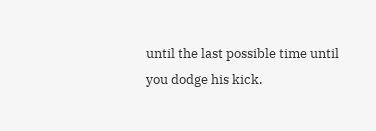until the last possible time until you dodge his kick.